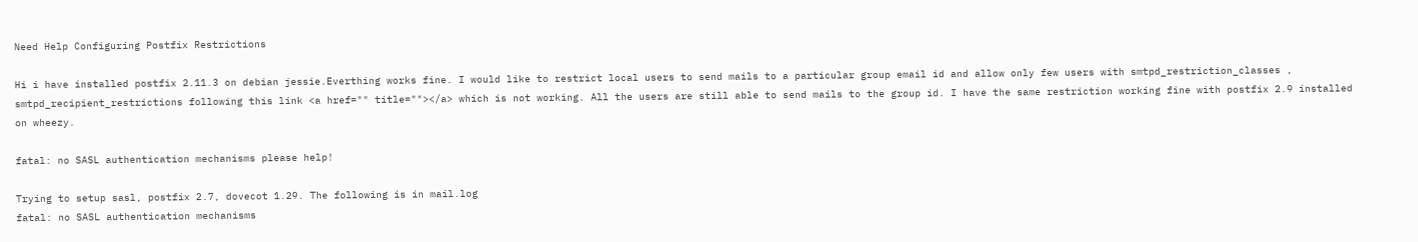Need Help Configuring Postfix Restrictions

Hi i have installed postfix 2.11.3 on debian jessie.Everthing works fine. I would like to restrict local users to send mails to a particular group email id and allow only few users with smtpd_restriction_classes , smtpd_recipient_restrictions following this link <a href="" title=""></a> which is not working. All the users are still able to send mails to the group id. I have the same restriction working fine with postfix 2.9 installed on wheezy.

fatal: no SASL authentication mechanisms please help!

Trying to setup sasl, postfix 2.7, dovecot 1.29. The following is in mail.log
fatal: no SASL authentication mechanisms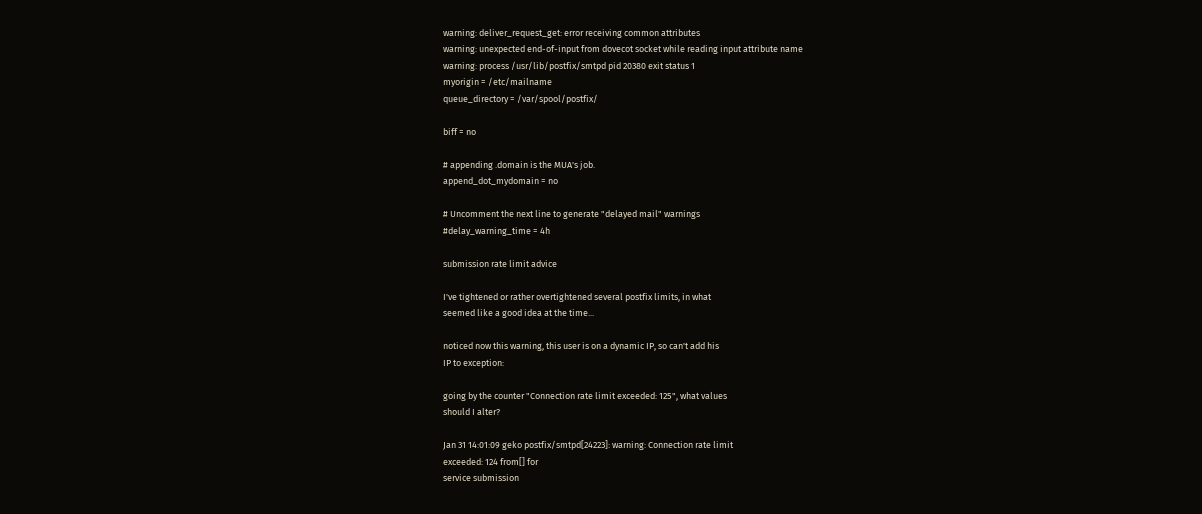warning: deliver_request_get: error receiving common attributes
warning: unexpected end-of-input from dovecot socket while reading input attribute name
warning: process /usr/lib/postfix/smtpd pid 20380 exit status 1
myorigin = /etc/mailname
queue_directory = /var/spool/postfix/

biff = no

# appending .domain is the MUA's job.
append_dot_mydomain = no

# Uncomment the next line to generate "delayed mail" warnings
#delay_warning_time = 4h

submission rate limit advice

I've tightened or rather overtightened several postfix limits, in what
seemed like a good idea at the time...

noticed now this warning, this user is on a dynamic IP, so can't add his
IP to exception:

going by the counter "Connection rate limit exceeded: 125", what values
should I alter?

Jan 31 14:01:09 geko postfix/smtpd[24223]: warning: Connection rate limit
exceeded: 124 from[] for
service submission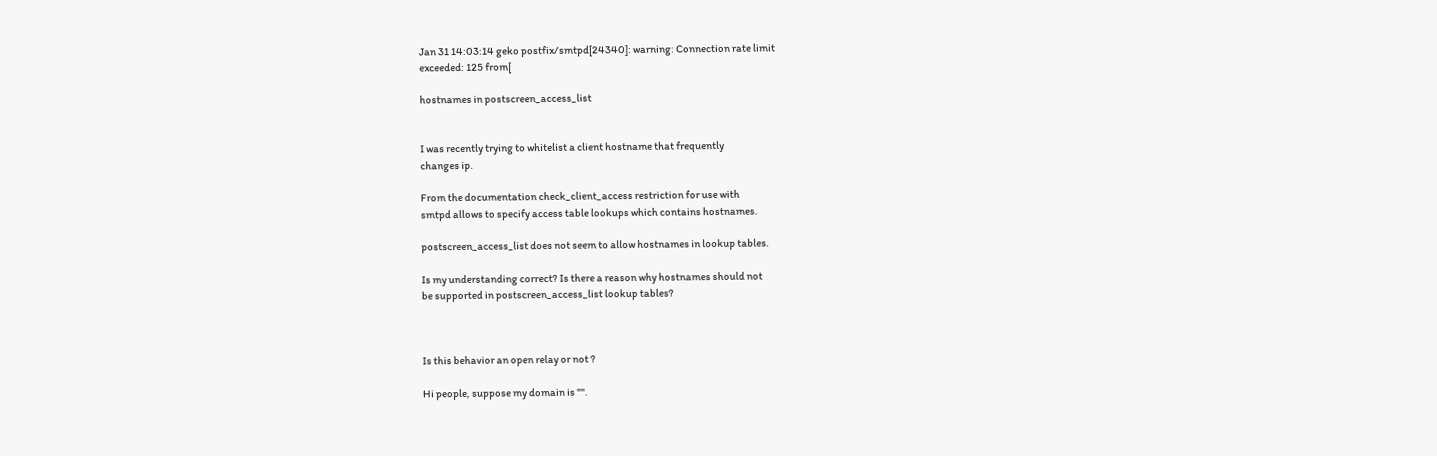Jan 31 14:03:14 geko postfix/smtpd[24340]: warning: Connection rate limit
exceeded: 125 from[

hostnames in postscreen_access_list


I was recently trying to whitelist a client hostname that frequently
changes ip.

From the documentation check_client_access restriction for use with
smtpd allows to specify access table lookups which contains hostnames.

postscreen_access_list does not seem to allow hostnames in lookup tables.

Is my understanding correct? Is there a reason why hostnames should not
be supported in postscreen_access_list lookup tables?



Is this behavior an open relay or not ?

Hi people, suppose my domain is "".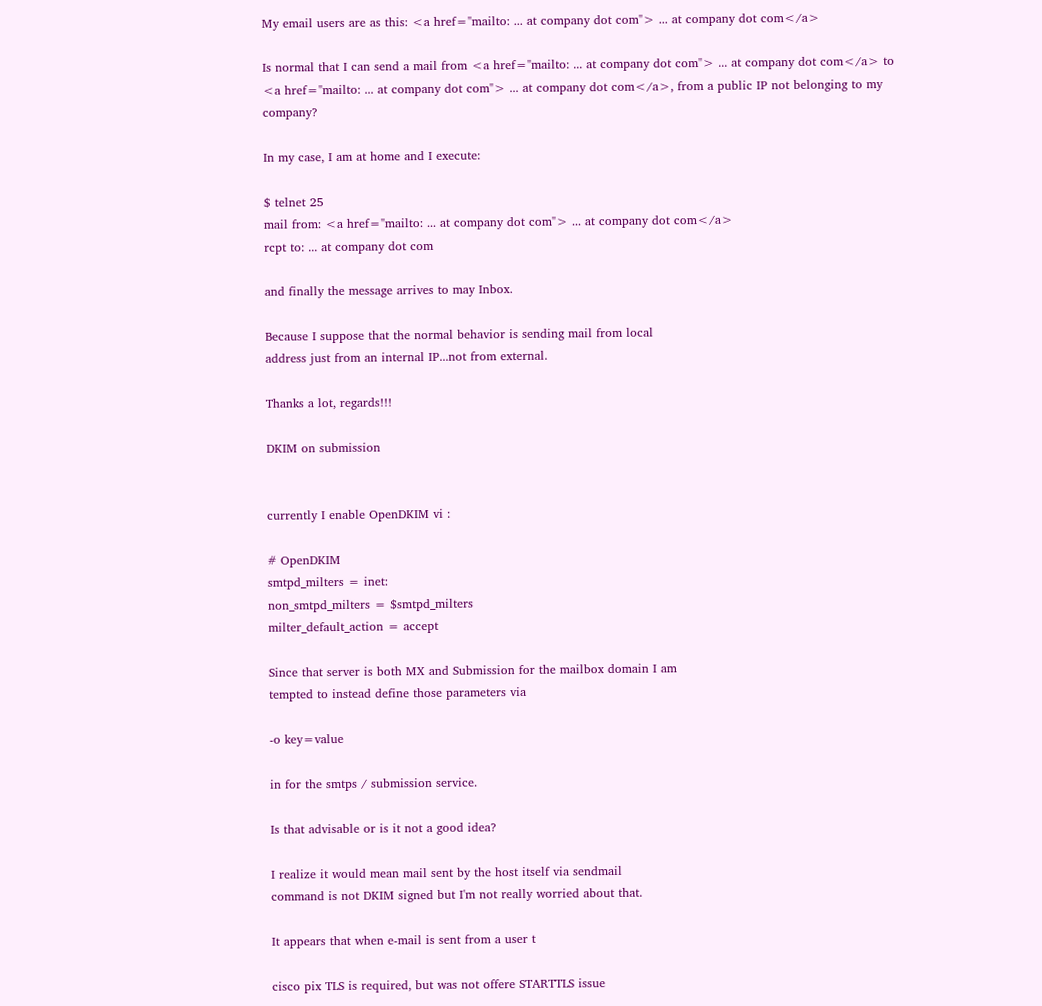My email users are as this: <a href="mailto: ... at company dot com"> ... at company dot com</a>

Is normal that I can send a mail from <a href="mailto: ... at company dot com"> ... at company dot com</a> to
<a href="mailto: ... at company dot com"> ... at company dot com</a>, from a public IP not belonging to my company?

In my case, I am at home and I execute:

$ telnet 25
mail from: <a href="mailto: ... at company dot com"> ... at company dot com</a>
rcpt to: ... at company dot com

and finally the message arrives to may Inbox.

Because I suppose that the normal behavior is sending mail from local
address just from an internal IP...not from external.

Thanks a lot, regards!!!

DKIM on submission


currently I enable OpenDKIM vi :

# OpenDKIM
smtpd_milters = inet:
non_smtpd_milters = $smtpd_milters
milter_default_action = accept

Since that server is both MX and Submission for the mailbox domain I am
tempted to instead define those parameters via

-o key=value

in for the smtps / submission service.

Is that advisable or is it not a good idea?

I realize it would mean mail sent by the host itself via sendmail
command is not DKIM signed but I'm not really worried about that.

It appears that when e-mail is sent from a user t

cisco pix TLS is required, but was not offere STARTTLS issue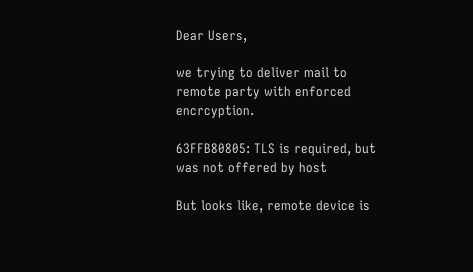Dear Users,

we trying to deliver mail to remote party with enforced encrcyption.

63FFB80805: TLS is required, but was not offered by host

But looks like, remote device is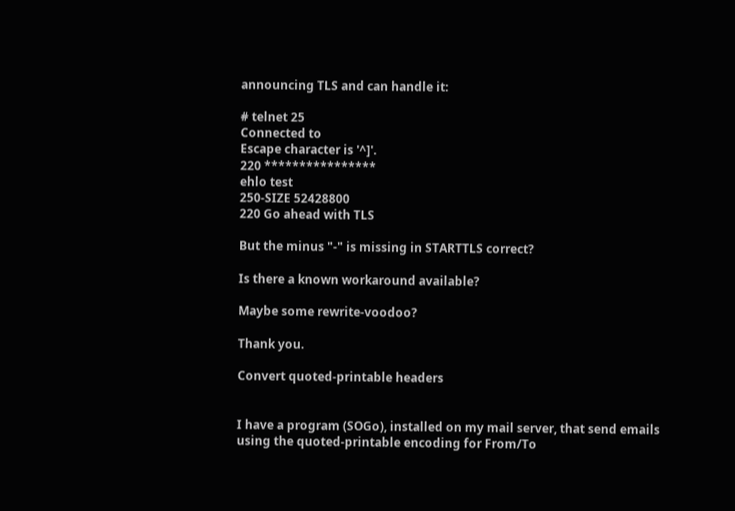announcing TLS and can handle it:

# telnet 25
Connected to
Escape character is '^]'.
220 ****************
ehlo test
250-SIZE 52428800
220 Go ahead with TLS

But the minus "-" is missing in STARTTLS correct?

Is there a known workaround available?

Maybe some rewrite-voodoo?

Thank you.

Convert quoted-printable headers


I have a program (SOGo), installed on my mail server, that send emails
using the quoted-printable encoding for From/To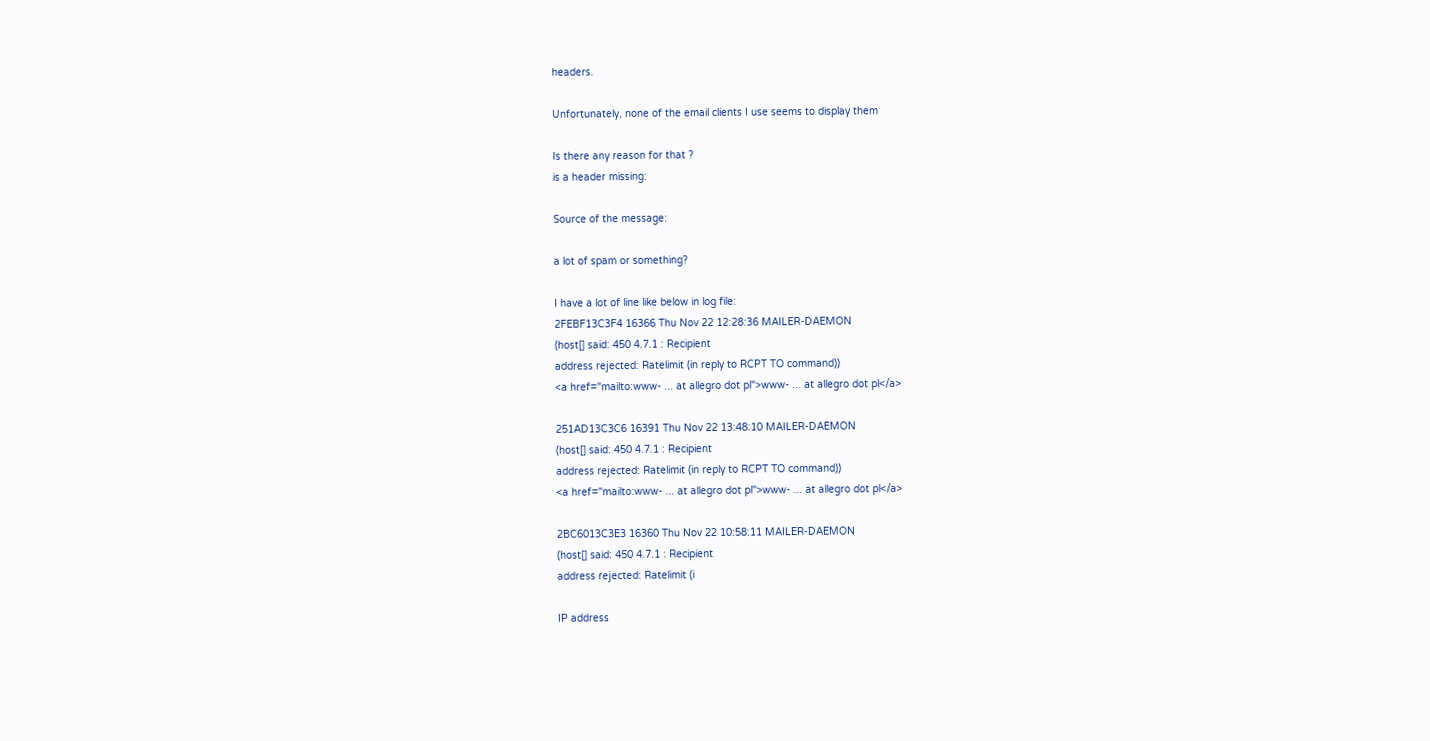headers.

Unfortunately, none of the email clients I use seems to display them

Is there any reason for that ?
is a header missing:

Source of the message:

a lot of spam or something?

I have a lot of line like below in log file:
2FEBF13C3F4 16366 Thu Nov 22 12:28:36 MAILER-DAEMON
(host[] said: 450 4.7.1 : Recipient
address rejected: Ratelimit (in reply to RCPT TO command))
<a href="mailto:www- ... at allegro dot pl">www- ... at allegro dot pl</a>

251AD13C3C6 16391 Thu Nov 22 13:48:10 MAILER-DAEMON
(host[] said: 450 4.7.1 : Recipient
address rejected: Ratelimit (in reply to RCPT TO command))
<a href="mailto:www- ... at allegro dot pl">www- ... at allegro dot pl</a>

2BC6013C3E3 16360 Thu Nov 22 10:58:11 MAILER-DAEMON
(host[] said: 450 4.7.1 : Recipient
address rejected: Ratelimit (i

IP address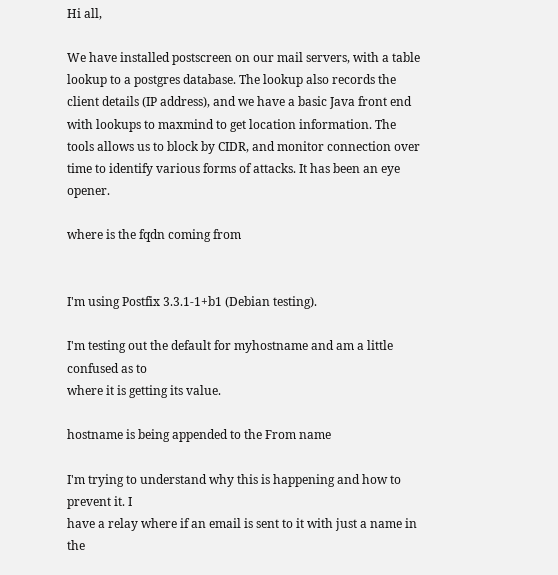Hi all,

We have installed postscreen on our mail servers, with a table lookup to a postgres database. The lookup also records the client details (IP address), and we have a basic Java front end with lookups to maxmind to get location information. The tools allows us to block by CIDR, and monitor connection over time to identify various forms of attacks. It has been an eye opener.

where is the fqdn coming from


I'm using Postfix 3.3.1-1+b1 (Debian testing).

I'm testing out the default for myhostname and am a little confused as to
where it is getting its value.

hostname is being appended to the From name

I'm trying to understand why this is happening and how to prevent it. I
have a relay where if an email is sent to it with just a name in the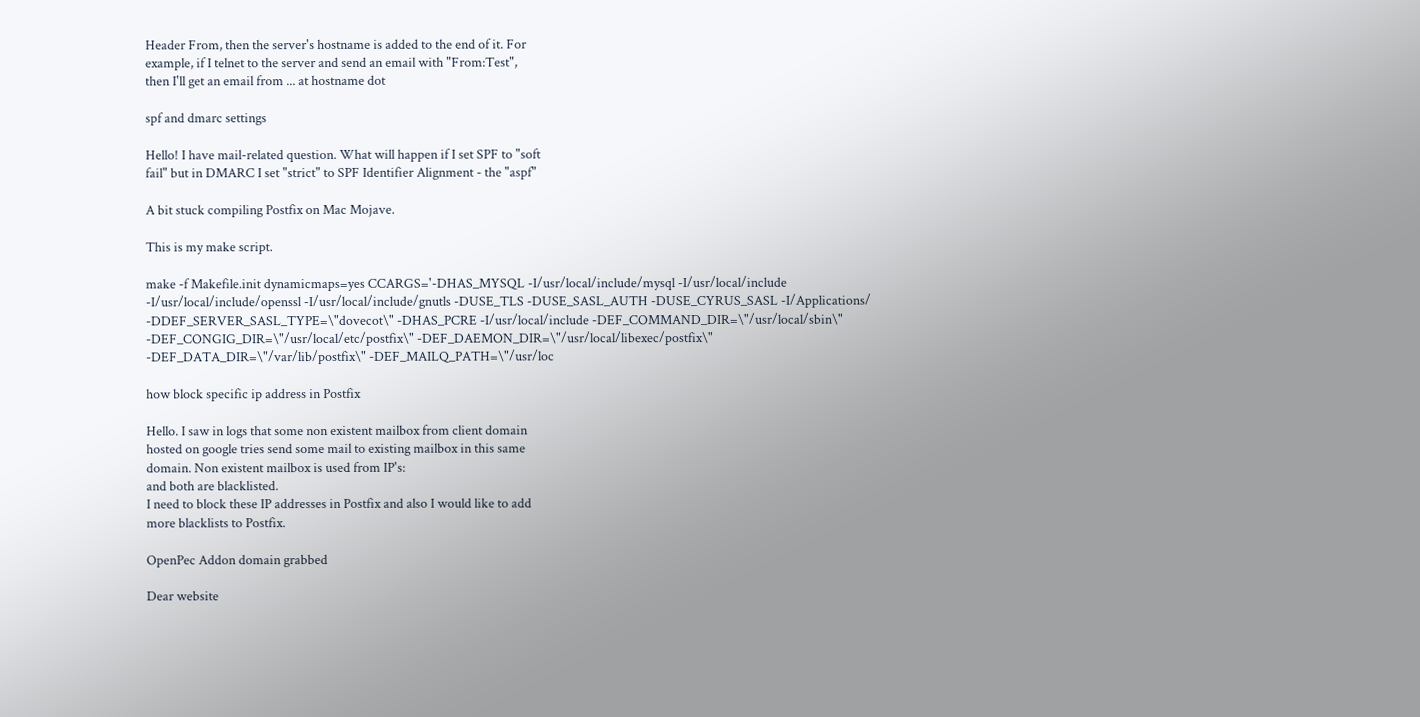Header From, then the server's hostname is added to the end of it. For
example, if I telnet to the server and send an email with "From:Test",
then I'll get an email from ... at hostname dot

spf and dmarc settings

Hello! I have mail-related question. What will happen if I set SPF to "soft
fail" but in DMARC I set "strict" to SPF Identifier Alignment - the "aspf"

A bit stuck compiling Postfix on Mac Mojave.

This is my make script.

make -f Makefile.init dynamicmaps=yes CCARGS='-DHAS_MYSQL -I/usr/local/include/mysql -I/usr/local/include -I/usr/local/include/openssl -I/usr/local/include/gnutls -DUSE_TLS -DUSE_SASL_AUTH -DUSE_CYRUS_SASL -I/Applications/ -DDEF_SERVER_SASL_TYPE=\"dovecot\" -DHAS_PCRE -I/usr/local/include -DEF_COMMAND_DIR=\"/usr/local/sbin\" -DEF_CONGIG_DIR=\"/usr/local/etc/postfix\" -DEF_DAEMON_DIR=\"/usr/local/libexec/postfix\" -DEF_DATA_DIR=\"/var/lib/postfix\" -DEF_MAILQ_PATH=\"/usr/loc

how block specific ip address in Postfix

Hello. I saw in logs that some non existent mailbox from client domain
hosted on google tries send some mail to existing mailbox in this same
domain. Non existent mailbox is used from IP's:
and both are blacklisted.
I need to block these IP addresses in Postfix and also I would like to add
more blacklists to Postfix.

OpenPec Addon domain grabbed

Dear website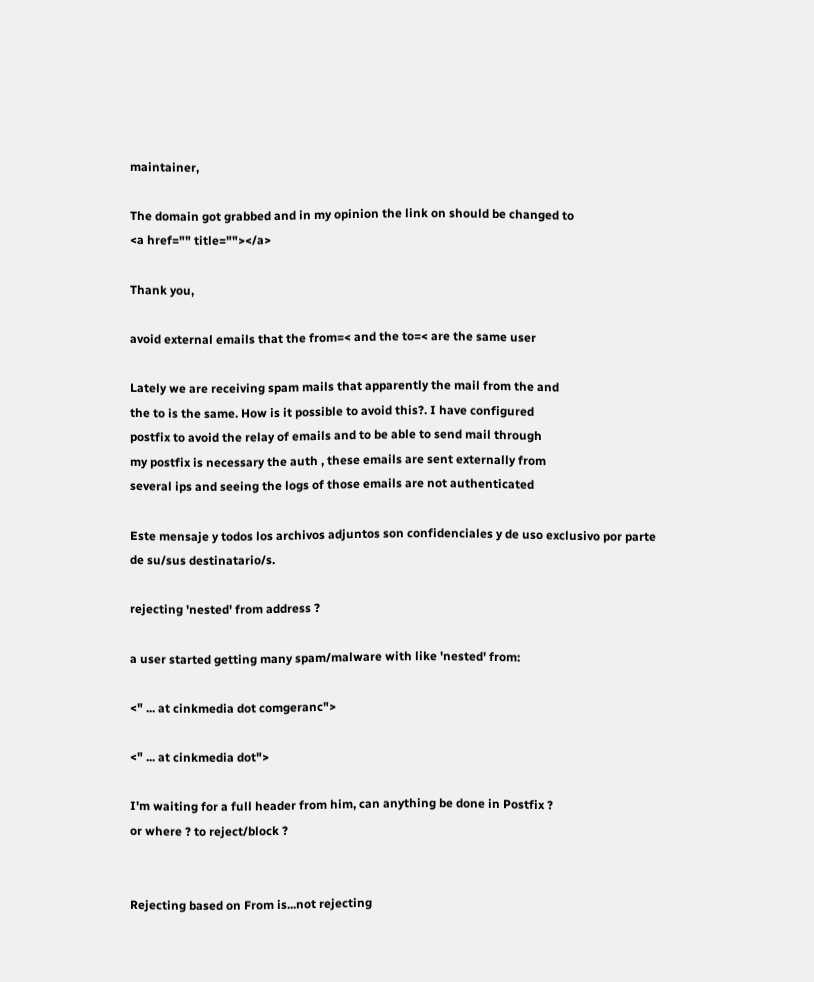maintainer,

The domain got grabbed and in my opinion the link on should be changed to
<a href="" title=""></a>

Thank you,

avoid external emails that the from=< and the to=< are the same user

Lately we are receiving spam mails that apparently the mail from the and
the to is the same. How is it possible to avoid this?. I have configured
postfix to avoid the relay of emails and to be able to send mail through
my postfix is necessary the auth , these emails are sent externally from
several ips and seeing the logs of those emails are not authenticated

Este mensaje y todos los archivos adjuntos son confidenciales y de uso exclusivo por parte
de su/sus destinatario/s.

rejecting 'nested' from address ?

a user started getting many spam/malware with like 'nested' from:

<" ... at cinkmedia dot comgeranc">

<" ... at cinkmedia dot">

I'm waiting for a full header from him, can anything be done in Postfix ?
or where ? to reject/block ?


Rejecting based on From is...not rejecting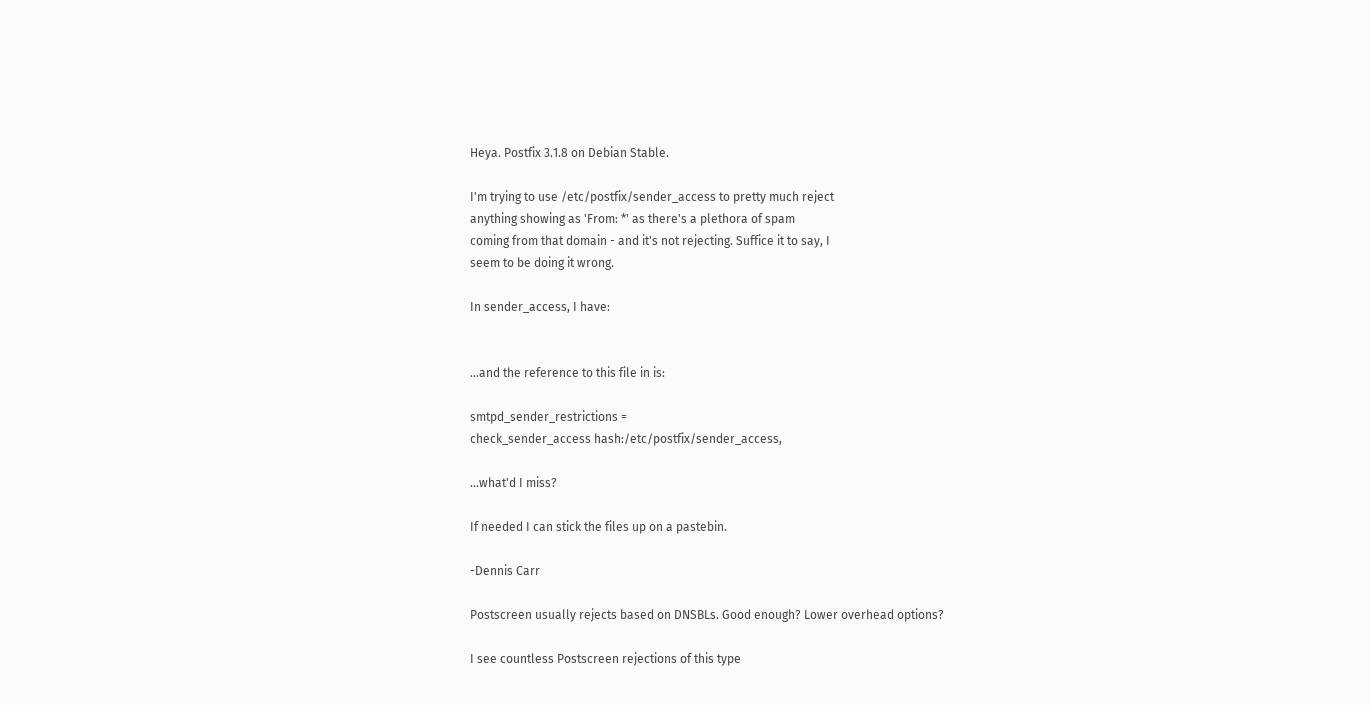Heya. Postfix 3.1.8 on Debian Stable.

I'm trying to use /etc/postfix/sender_access to pretty much reject
anything showing as 'From: *' as there's a plethora of spam
coming from that domain - and it's not rejecting. Suffice it to say, I
seem to be doing it wrong.

In sender_access, I have:


...and the reference to this file in is:

smtpd_sender_restrictions =
check_sender_access hash:/etc/postfix/sender_access,

...what'd I miss?

If needed I can stick the files up on a pastebin.

-Dennis Carr

Postscreen usually rejects based on DNSBLs. Good enough? Lower overhead options?

I see countless Postscreen rejections of this type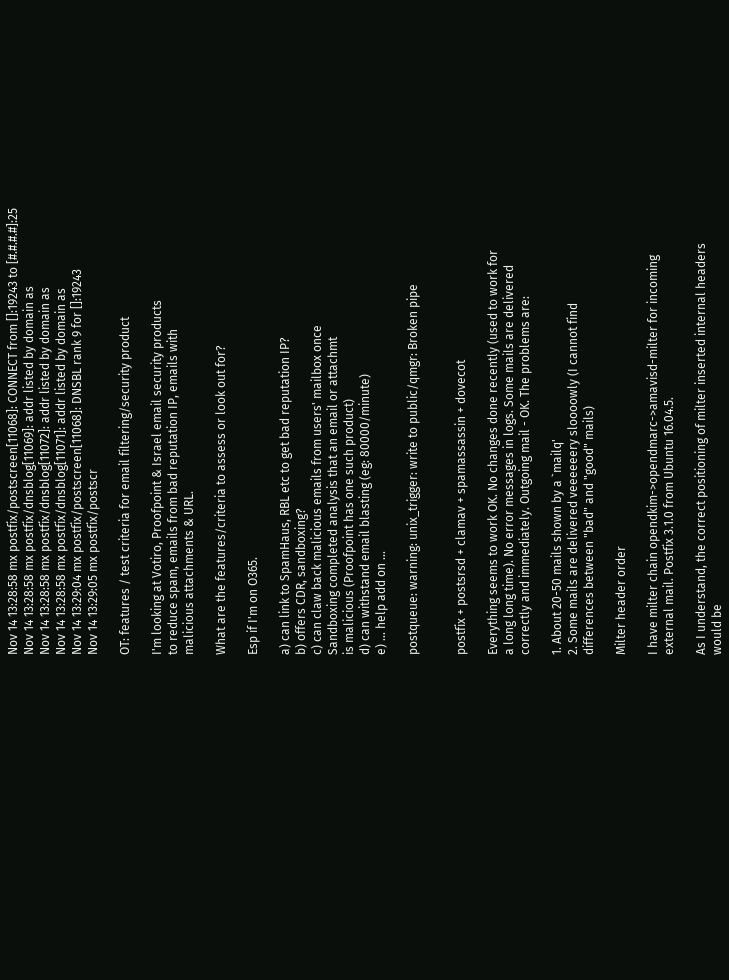Nov 14 13:28:58 mx postfix/postscreen[11068]: CONNECT from []:19243 to [#.#.#.#]:25
Nov 14 13:28:58 mx postfix/dnsblog[11069]: addr listed by domain as
Nov 14 13:28:58 mx postfix/dnsblog[11072]: addr listed by domain as
Nov 14 13:28:58 mx postfix/dnsblog[11071]: addr listed by domain as
Nov 14 13:29:04 mx postfix/postscreen[11068]: DNSBL rank 9 for []:19243
Nov 14 13:29:05 mx postfix/postscr

OT: features / test criteria for email filtering/security product

I'm looking at Votiro, Proofpoint & Israel email security products
to reduce spam, emails from bad reputation IP, emails with
malicious attachments & URL.

What are the features/criteria to assess or look out for?

Esp if I'm on O365.

a) can link to SpamHaus, RBL etc to get bad reputation IP?
b) offers CDR, sandboxing?
c) can claw back malicious emails from users' mailbox once
Sandboxing completed analysis that an email or attachmt
is malicious (Proofpoint has one such product)
d) can withstand email blasting (eg: 80000/minute)
e) ... help add on ...

postqueue: warning: unix_trigger: write to public/qmgr: Broken pipe


postfix + postsrsd + clamav + spamassassin + dovecot

Everything seems to work OK. No changes done recently (used to work for
a long long time). No error messages in logs. Some mails are delivered
correctly and immediately. Outgoing mail - OK. The problems are:

1. About 20-50 mails shown by a `mailq'
2. Some mails are delivered veeeeeery sloooowly (I cannot find
differences between "bad" and "good" mails)

Milter header order

I have milter chain opendkim->opendmarc->amavisd-milter for incoming
external mail. Postfix 3.1.0 from Ubuntu 16.04.5.

As I understand, the correct positioning of milter inserted internal headers
would be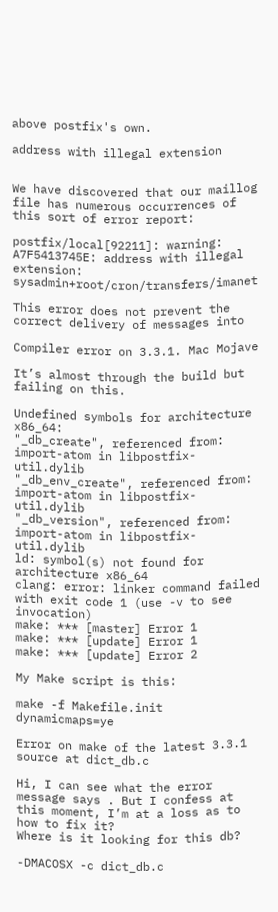above postfix's own.

address with illegal extension


We have discovered that our maillog file has numerous occurrences of
this sort of error report:

postfix/local[92211]: warning: A7F5413745E: address with illegal
extension: sysadmin+root/cron/transfers/imanet

This error does not prevent the correct delivery of messages into

Compiler error on 3.3.1. Mac Mojave

It’s almost through the build but failing on this.

Undefined symbols for architecture x86_64:
"_db_create", referenced from:
import-atom in libpostfix-util.dylib
"_db_env_create", referenced from:
import-atom in libpostfix-util.dylib
"_db_version", referenced from:
import-atom in libpostfix-util.dylib
ld: symbol(s) not found for architecture x86_64
clang: error: linker command failed with exit code 1 (use -v to see invocation)
make: *** [master] Error 1
make: *** [update] Error 1
make: *** [update] Error 2

My Make script is this:

make -f Makefile.init dynamicmaps=ye

Error on make of the latest 3.3.1 source at dict_db.c

Hi, I can see what the error message says . But I confess at this moment, I’m at a loss as to how to fix it?
Where is it looking for this db?

-DMACOSX -c dict_db.c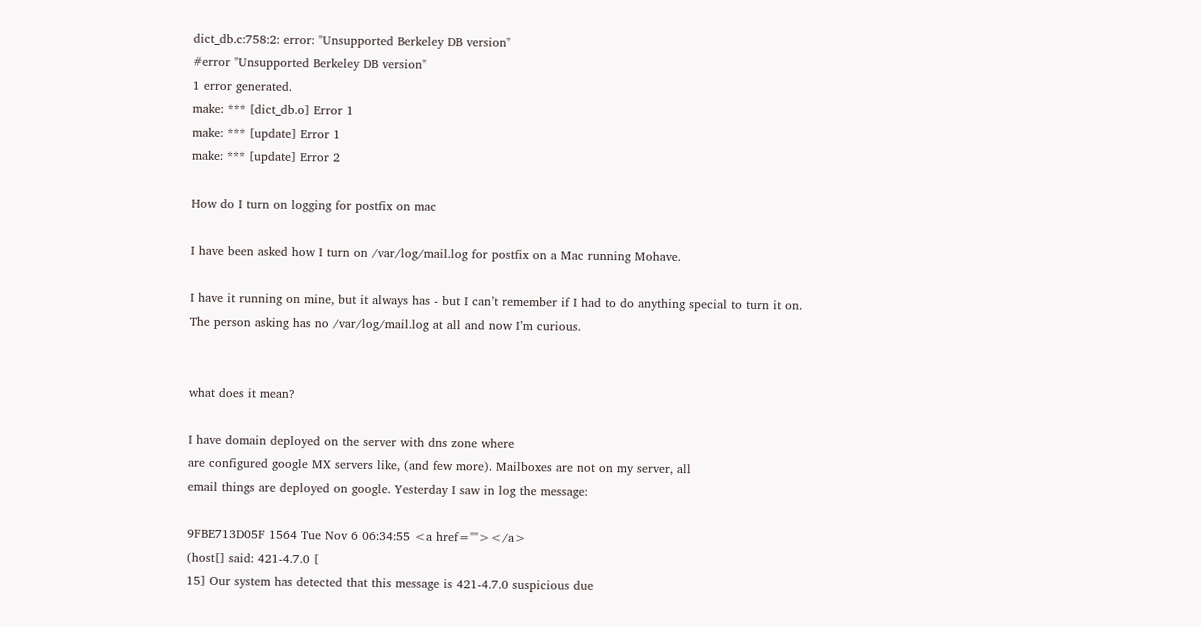dict_db.c:758:2: error: "Unsupported Berkeley DB version"
#error "Unsupported Berkeley DB version"
1 error generated.
make: *** [dict_db.o] Error 1
make: *** [update] Error 1
make: *** [update] Error 2

How do I turn on logging for postfix on mac

I have been asked how I turn on /var/log/mail.log for postfix on a Mac running Mohave.

I have it running on mine, but it always has - but I can’t remember if I had to do anything special to turn it on.
The person asking has no /var/log/mail.log at all and now I’m curious.


what does it mean?

I have domain deployed on the server with dns zone where
are configured google MX servers like, (and few more). Mailboxes are not on my server, all
email things are deployed on google. Yesterday I saw in log the message:

9FBE713D05F 1564 Tue Nov 6 06:34:55 <a href=""></a>
(host[] said: 421-4.7.0 [
15] Our system has detected that this message is 421-4.7.0 suspicious due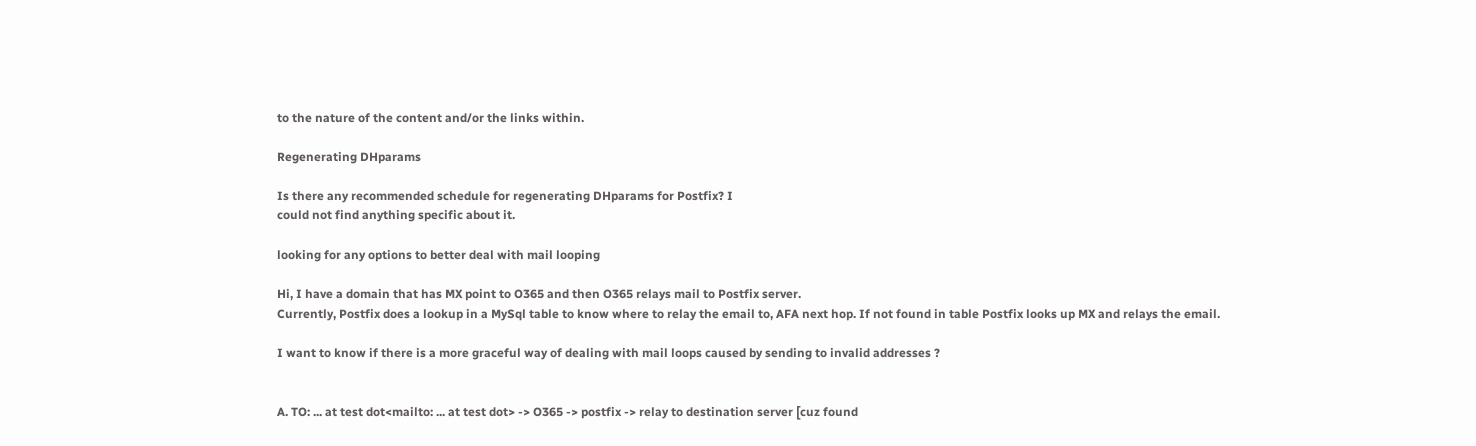to the nature of the content and/or the links within.

Regenerating DHparams

Is there any recommended schedule for regenerating DHparams for Postfix? I
could not find anything specific about it.

looking for any options to better deal with mail looping

Hi, I have a domain that has MX point to O365 and then O365 relays mail to Postfix server.
Currently, Postfix does a lookup in a MySql table to know where to relay the email to, AFA next hop. If not found in table Postfix looks up MX and relays the email.

I want to know if there is a more graceful way of dealing with mail loops caused by sending to invalid addresses ?


A. TO: ... at test dot<mailto: ... at test dot> -> O365 -> postfix -> relay to destination server [cuz found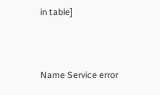in table]


Name Service error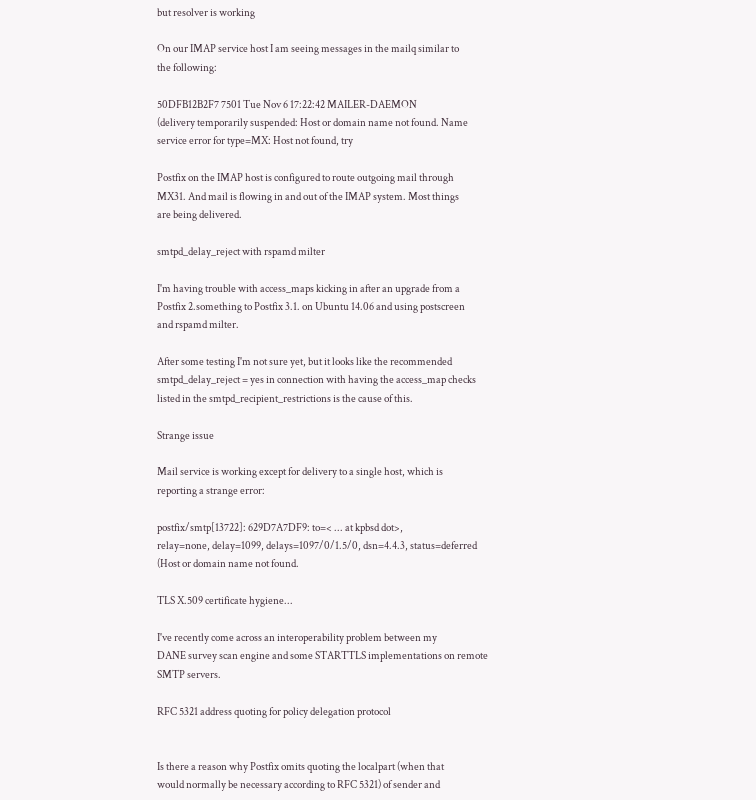but resolver is working

On our IMAP service host I am seeing messages in the mailq similar to
the following:

50DFB12B2F7 7501 Tue Nov 6 17:22:42 MAILER-DAEMON
(delivery temporarily suspended: Host or domain name not found. Name
service error for type=MX: Host not found, try

Postfix on the IMAP host is configured to route outgoing mail through
MX31. And mail is flowing in and out of the IMAP system. Most things
are being delivered.

smtpd_delay_reject with rspamd milter

I'm having trouble with access_maps kicking in after an upgrade from a
Postfix 2.something to Postfix 3.1. on Ubuntu 14.06 and using postscreen
and rspamd milter.

After some testing I'm not sure yet, but it looks like the recommended
smtpd_delay_reject = yes in connection with having the access_map checks
listed in the smtpd_recipient_restrictions is the cause of this.

Strange issue

Mail service is working except for delivery to a single host, which is
reporting a strange error:

postfix/smtp[13722]: 629D7A7DF9: to=< ... at kpbsd dot>,
relay=none, delay=1099, delays=1097/0/1.5/0, dsn=4.4.3, status=deferred
(Host or domain name not found.

TLS X.509 certificate hygiene...

I've recently come across an interoperability problem between my
DANE survey scan engine and some STARTTLS implementations on remote
SMTP servers.

RFC 5321 address quoting for policy delegation protocol


Is there a reason why Postfix omits quoting the localpart (when that
would normally be necessary according to RFC 5321) of sender and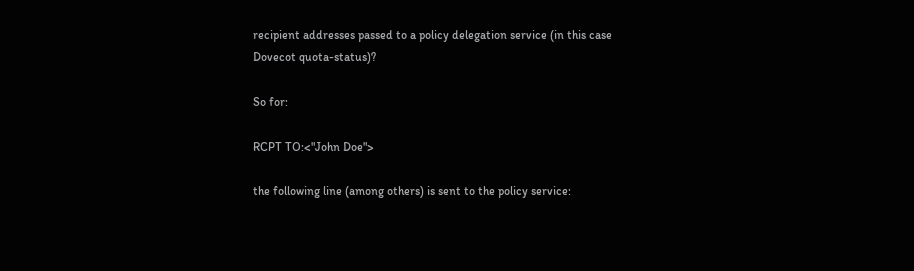recipient addresses passed to a policy delegation service (in this case
Dovecot quota-status)?

So for:

RCPT TO:<"John Doe">

the following line (among others) is sent to the policy service: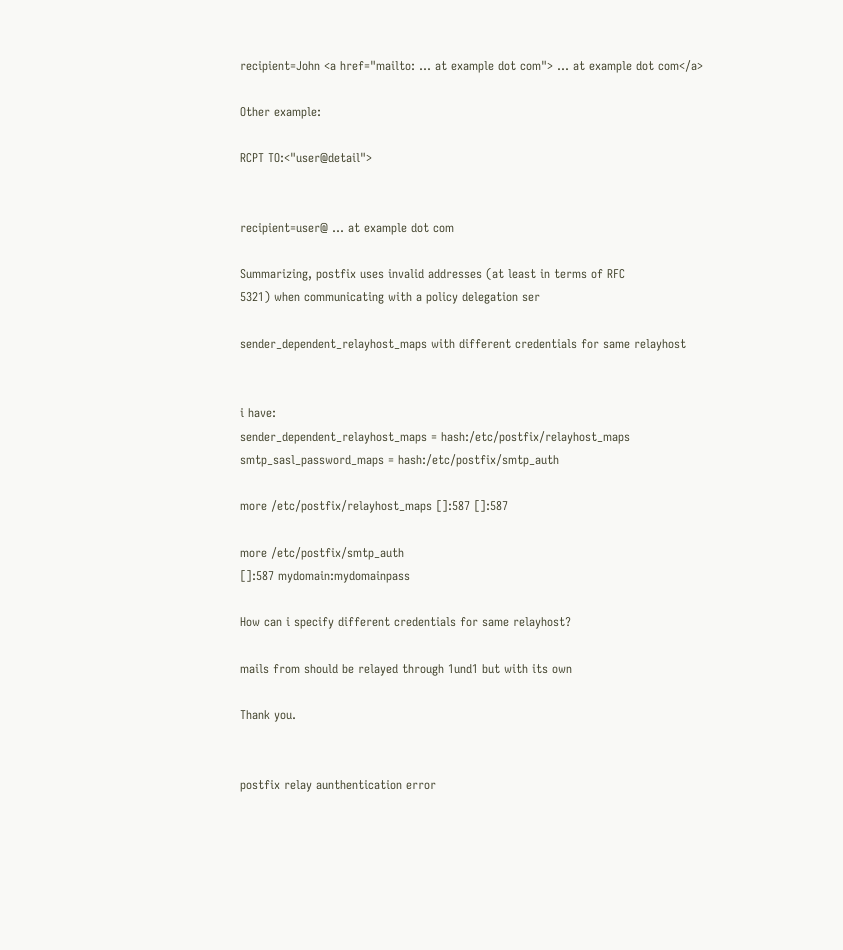recipient=John <a href="mailto: ... at example dot com"> ... at example dot com</a>

Other example:

RCPT TO:<"user@detail">


recipient=user@ ... at example dot com

Summarizing, postfix uses invalid addresses (at least in terms of RFC
5321) when communicating with a policy delegation ser

sender_dependent_relayhost_maps with different credentials for same relayhost


i have:
sender_dependent_relayhost_maps = hash:/etc/postfix/relayhost_maps
smtp_sasl_password_maps = hash:/etc/postfix/smtp_auth

more /etc/postfix/relayhost_maps []:587 []:587

more /etc/postfix/smtp_auth
[]:587 mydomain:mydomainpass

How can i specify different credentials for same relayhost?

mails from should be relayed through 1und1 but with its own

Thank you.


postfix relay aunthentication error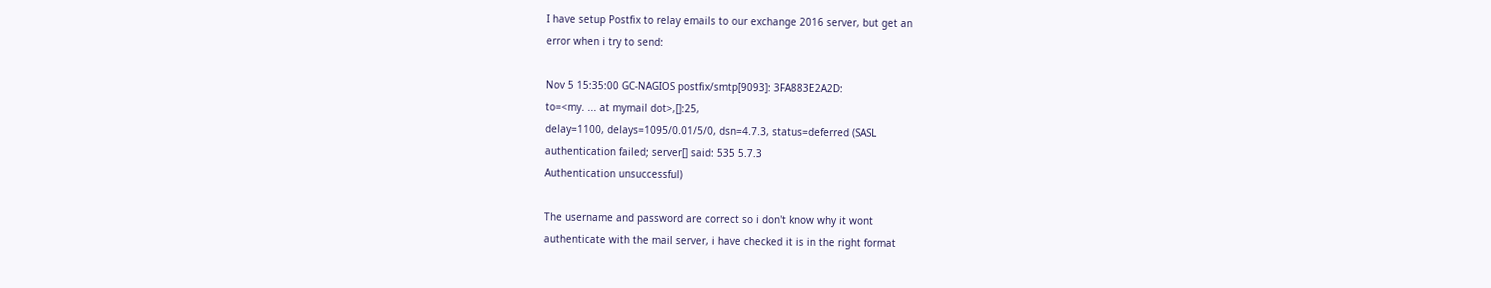I have setup Postfix to relay emails to our exchange 2016 server, but get an
error when i try to send:

Nov 5 15:35:00 GC-NAGIOS postfix/smtp[9093]: 3FA883E2A2D:
to=<my. ... at mymail dot>,[]:25,
delay=1100, delays=1095/0.01/5/0, dsn=4.7.3, status=deferred (SASL
authentication failed; server[] said: 535 5.7.3
Authentication unsuccessful)

The username and password are correct so i don't know why it wont
authenticate with the mail server, i have checked it is in the right format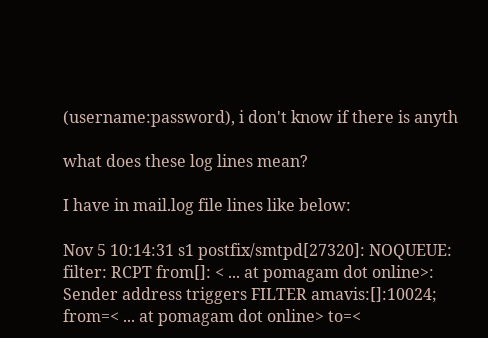(username:password), i don't know if there is anyth

what does these log lines mean?

I have in mail.log file lines like below:

Nov 5 10:14:31 s1 postfix/smtpd[27320]: NOQUEUE: filter: RCPT from[]: < ... at pomagam dot online>:
Sender address triggers FILTER amavis:[]:10024;
from=< ... at pomagam dot online> to=<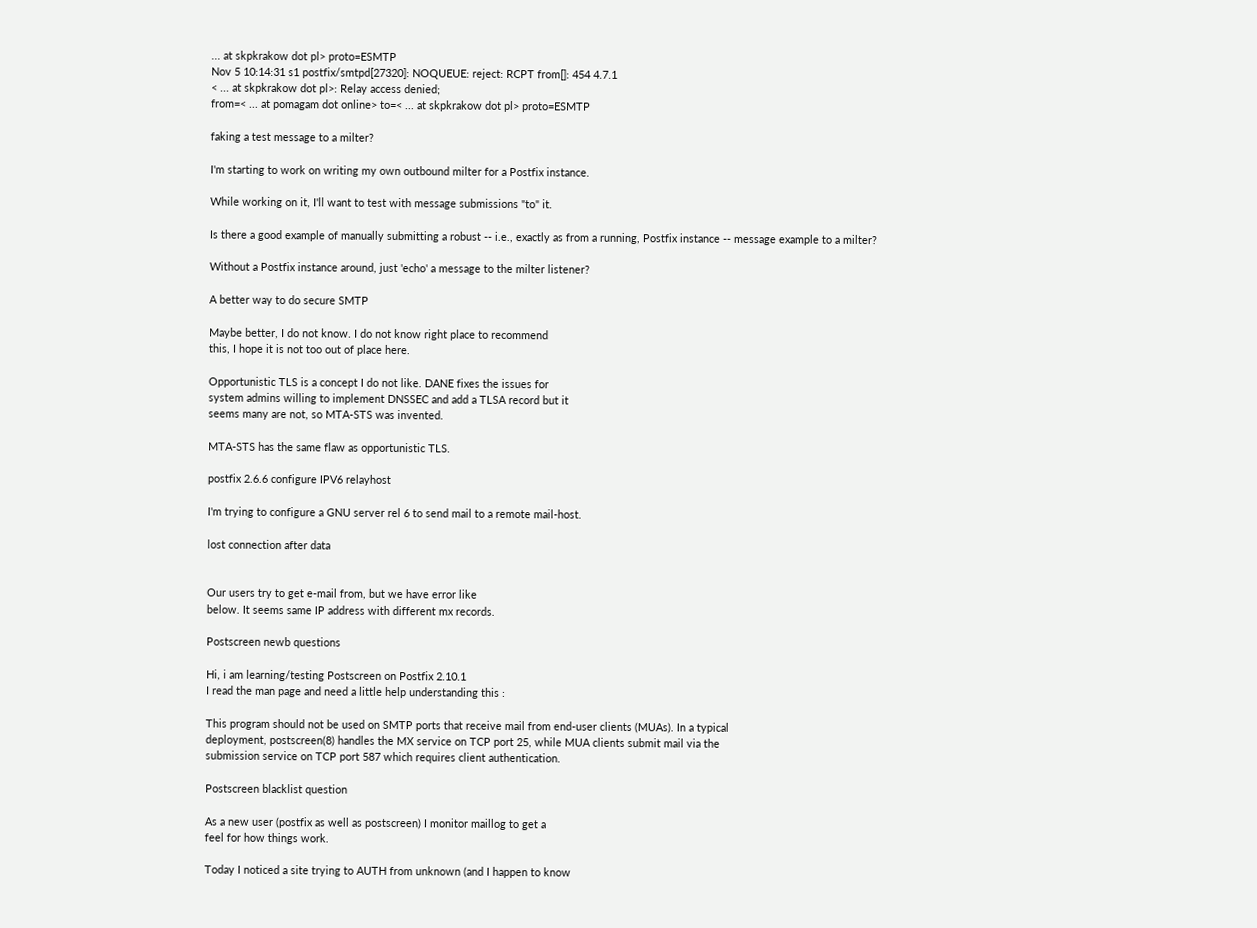... at skpkrakow dot pl> proto=ESMTP
Nov 5 10:14:31 s1 postfix/smtpd[27320]: NOQUEUE: reject: RCPT from[]: 454 4.7.1
< ... at skpkrakow dot pl>: Relay access denied;
from=< ... at pomagam dot online> to=< ... at skpkrakow dot pl> proto=ESMTP

faking a test message to a milter?

I'm starting to work on writing my own outbound milter for a Postfix instance.

While working on it, I'll want to test with message submissions "to" it.

Is there a good example of manually submitting a robust -- i.e., exactly as from a running, Postfix instance -- message example to a milter?

Without a Postfix instance around, just 'echo' a message to the milter listener?

A better way to do secure SMTP

Maybe better, I do not know. I do not know right place to recommend
this, I hope it is not too out of place here.

Opportunistic TLS is a concept I do not like. DANE fixes the issues for
system admins willing to implement DNSSEC and add a TLSA record but it
seems many are not, so MTA-STS was invented.

MTA-STS has the same flaw as opportunistic TLS.

postfix 2.6.6 configure IPV6 relayhost

I'm trying to configure a GNU server rel 6 to send mail to a remote mail-host.

lost connection after data


Our users try to get e-mail from, but we have error like
below. It seems same IP address with different mx records.

Postscreen newb questions

Hi, i am learning/testing Postscreen on Postfix 2.10.1
I read the man page and need a little help understanding this :

This program should not be used on SMTP ports that receive mail from end-user clients (MUAs). In a typical
deployment, postscreen(8) handles the MX service on TCP port 25, while MUA clients submit mail via the
submission service on TCP port 587 which requires client authentication.

Postscreen blacklist question

As a new user (postfix as well as postscreen) I monitor maillog to get a
feel for how things work.

Today I noticed a site trying to AUTH from unknown (and I happen to know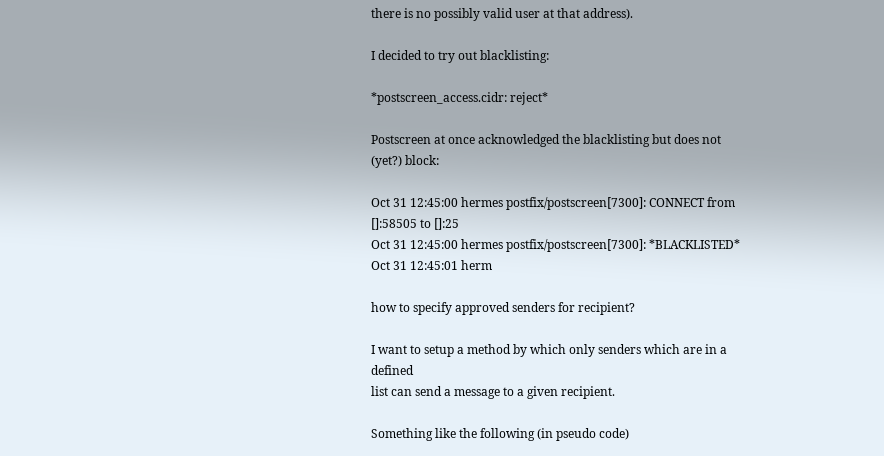there is no possibly valid user at that address).

I decided to try out blacklisting:

*postscreen_access.cidr: reject*

Postscreen at once acknowledged the blacklisting but does not (yet?) block:

Oct 31 12:45:00 hermes postfix/postscreen[7300]: CONNECT from
[]:58505 to []:25
Oct 31 12:45:00 hermes postfix/postscreen[7300]: *BLACKLISTED*
Oct 31 12:45:01 herm

how to specify approved senders for recipient?

I want to setup a method by which only senders which are in a defined
list can send a message to a given recipient.

Something like the following (in pseudo code)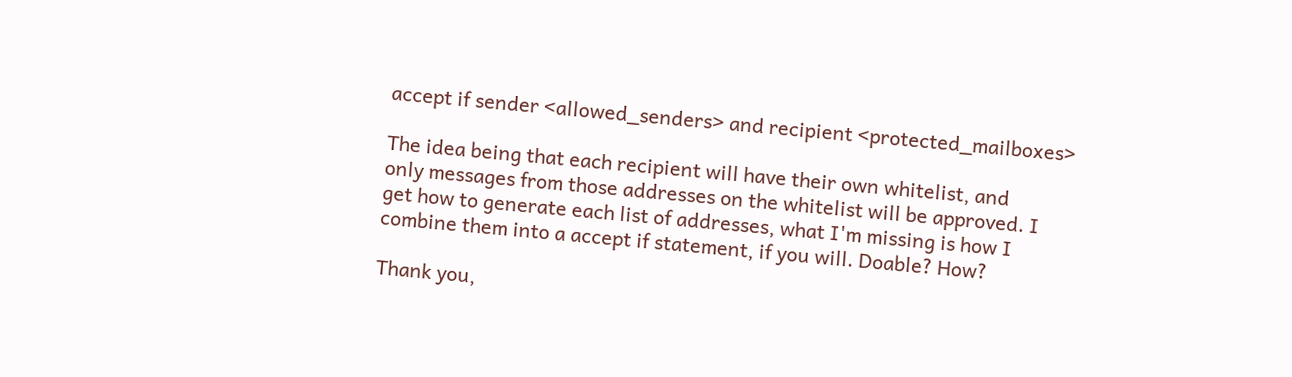accept if sender <allowed_senders> and recipient <protected_mailboxes>

The idea being that each recipient will have their own whitelist, and
only messages from those addresses on the whitelist will be approved. I
get how to generate each list of addresses, what I'm missing is how I
combine them into a accept if statement, if you will. Doable? How?

Thank you,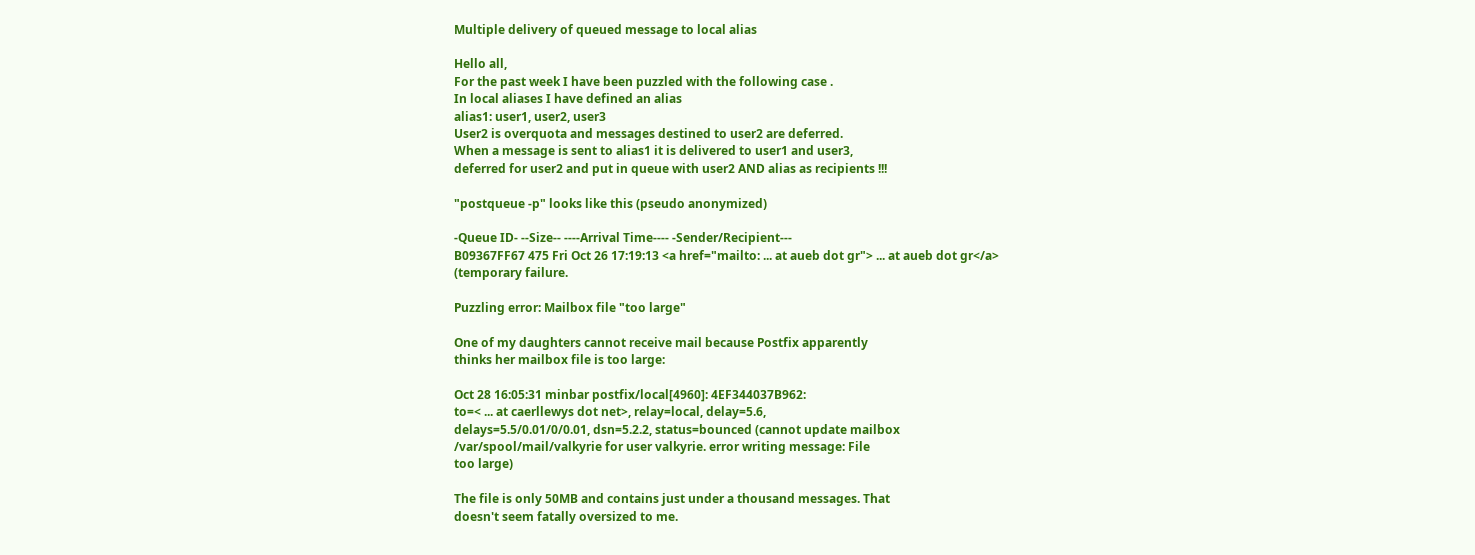Multiple delivery of queued message to local alias

Hello all,
For the past week I have been puzzled with the following case .
In local aliases I have defined an alias
alias1: user1, user2, user3
User2 is overquota and messages destined to user2 are deferred.
When a message is sent to alias1 it is delivered to user1 and user3,
deferred for user2 and put in queue with user2 AND alias as recipients !!!

"postqueue -p" looks like this (pseudo anonymized)

-Queue ID- --Size-- ----Arrival Time---- -Sender/Recipient---
B09367FF67 475 Fri Oct 26 17:19:13 <a href="mailto: ... at aueb dot gr"> ... at aueb dot gr</a>
(temporary failure.

Puzzling error: Mailbox file "too large"

One of my daughters cannot receive mail because Postfix apparently
thinks her mailbox file is too large:

Oct 28 16:05:31 minbar postfix/local[4960]: 4EF344037B962:
to=< ... at caerllewys dot net>, relay=local, delay=5.6,
delays=5.5/0.01/0/0.01, dsn=5.2.2, status=bounced (cannot update mailbox
/var/spool/mail/valkyrie for user valkyrie. error writing message: File
too large)

The file is only 50MB and contains just under a thousand messages. That
doesn't seem fatally oversized to me.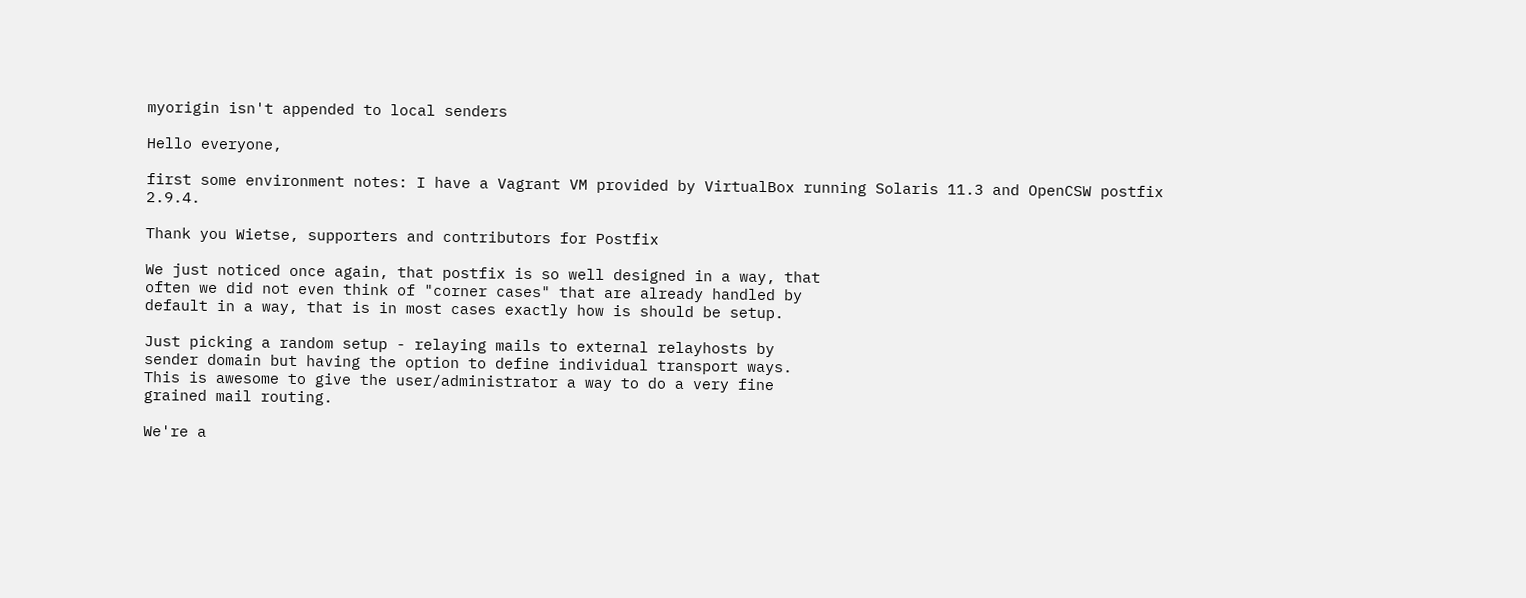myorigin isn't appended to local senders

Hello everyone,

first some environment notes: I have a Vagrant VM provided by VirtualBox running Solaris 11.3 and OpenCSW postfix 2.9.4.

Thank you Wietse, supporters and contributors for Postfix

We just noticed once again, that postfix is so well designed in a way, that
often we did not even think of "corner cases" that are already handled by
default in a way, that is in most cases exactly how is should be setup.

Just picking a random setup - relaying mails to external relayhosts by
sender domain but having the option to define individual transport ways.
This is awesome to give the user/administrator a way to do a very fine
grained mail routing.

We're a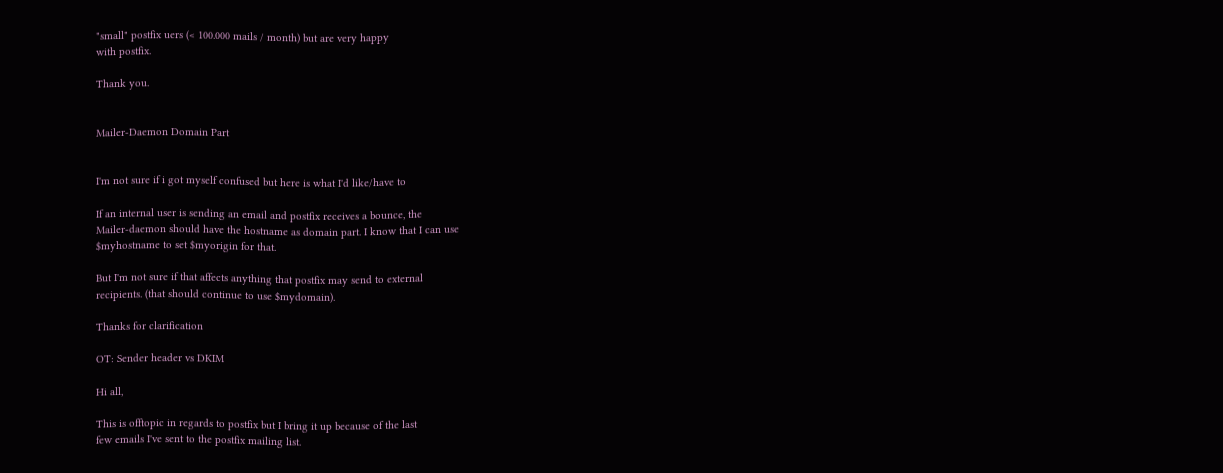"small" postfix uers (< 100.000 mails / month) but are very happy
with postfix.

Thank you.


Mailer-Daemon Domain Part


I'm not sure if i got myself confused but here is what I'd like/have to

If an internal user is sending an email and postfix receives a bounce, the
Mailer-daemon should have the hostname as domain part. I know that I can use
$myhostname to set $myorigin for that.

But I'm not sure if that affects anything that postfix may send to external
recipients. (that should continue to use $mydomain).

Thanks for clarification

OT: Sender header vs DKIM

Hi all,

This is offtopic in regards to postfix but I bring it up because of the last
few emails I've sent to the postfix mailing list.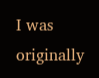I was originally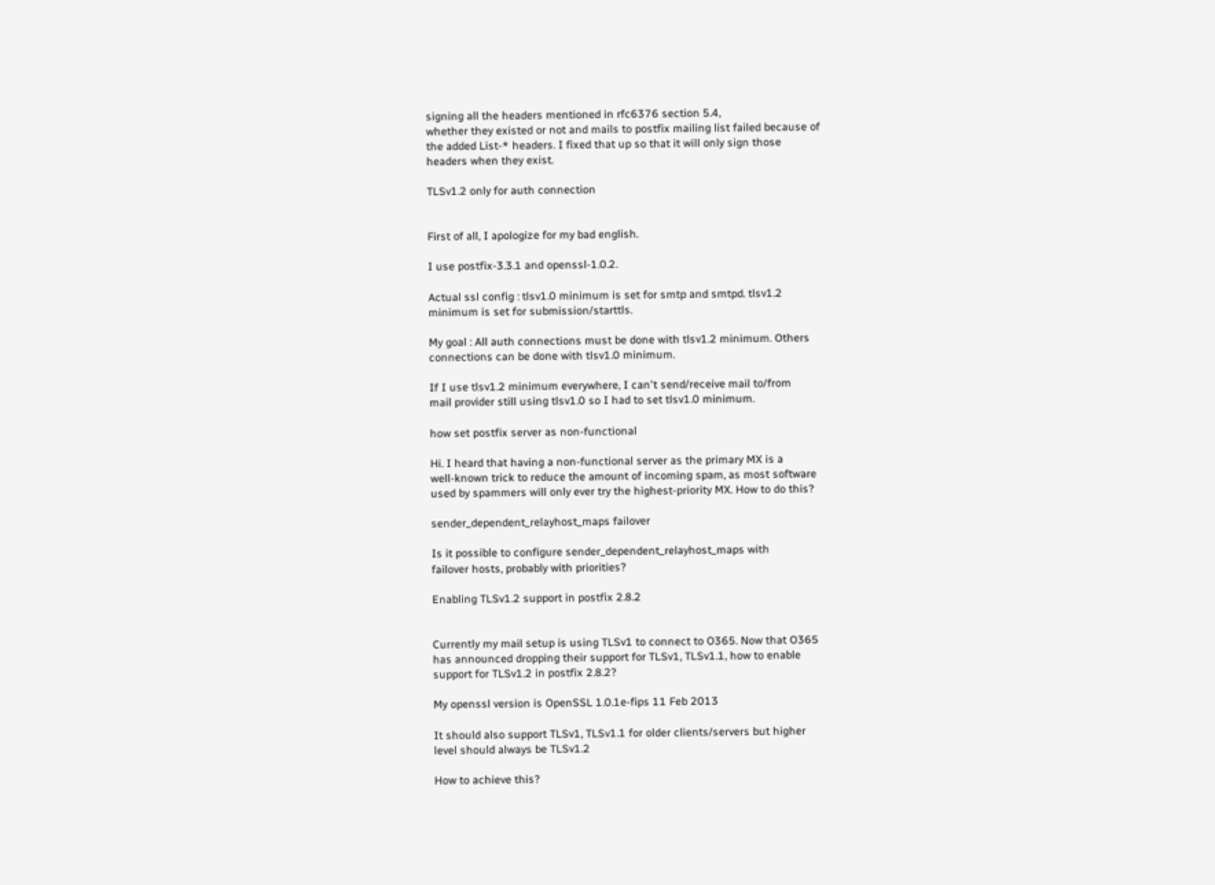signing all the headers mentioned in rfc6376 section 5.4,
whether they existed or not and mails to postfix mailing list failed because of
the added List-* headers. I fixed that up so that it will only sign those
headers when they exist.

TLSv1.2 only for auth connection


First of all, I apologize for my bad english.

I use postfix-3.3.1 and openssl-1.0.2.

Actual ssl config : tlsv1.0 minimum is set for smtp and smtpd. tlsv1.2
minimum is set for submission/starttls.

My goal : All auth connections must be done with tlsv1.2 minimum. Others
connections can be done with tlsv1.0 minimum.

If I use tlsv1.2 minimum everywhere, I can't send/receive mail to/from
mail provider still using tlsv1.0 so I had to set tlsv1.0 minimum.

how set postfix server as non-functional

Hi. I heard that having a non-functional server as the primary MX is a
well-known trick to reduce the amount of incoming spam, as most software
used by spammers will only ever try the highest-priority MX. How to do this?

sender_dependent_relayhost_maps failover

Is it possible to configure sender_dependent_relayhost_maps with
failover hosts, probably with priorities?

Enabling TLSv1.2 support in postfix 2.8.2


Currently my mail setup is using TLSv1 to connect to O365. Now that O365
has announced dropping their support for TLSv1, TLSv1.1, how to enable
support for TLSv1.2 in postfix 2.8.2?

My openssl version is OpenSSL 1.0.1e-fips 11 Feb 2013

It should also support TLSv1, TLSv1.1 for older clients/servers but higher
level should always be TLSv1.2

How to achieve this?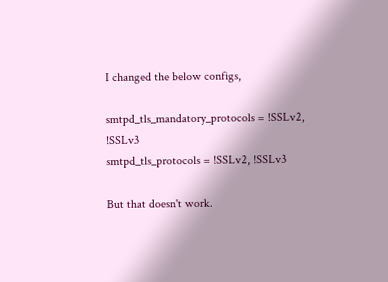I changed the below configs,

smtpd_tls_mandatory_protocols = !SSLv2, !SSLv3
smtpd_tls_protocols = !SSLv2, !SSLv3

But that doesn't work.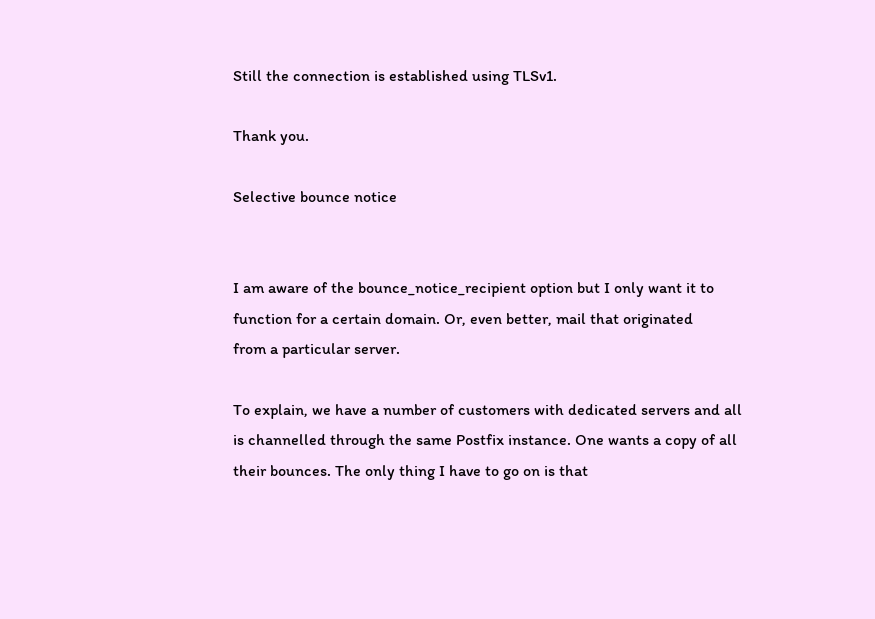Still the connection is established using TLSv1.

Thank you.

Selective bounce notice


I am aware of the bounce_notice_recipient option but I only want it to
function for a certain domain. Or, even better, mail that originated
from a particular server.

To explain, we have a number of customers with dedicated servers and all
is channelled through the same Postfix instance. One wants a copy of all
their bounces. The only thing I have to go on is that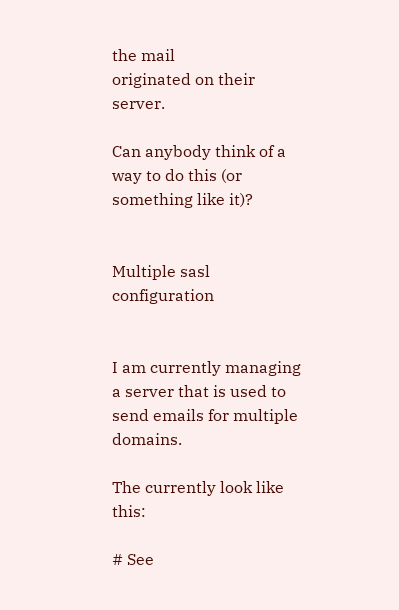the mail
originated on their server.

Can anybody think of a way to do this (or something like it)?


Multiple sasl configuration


I am currently managing a server that is used to send emails for multiple domains.

The currently look like this:

# See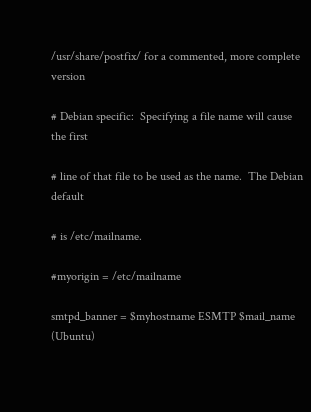/usr/share/postfix/ for a commented, more complete version

# Debian specific:  Specifying a file name will cause the first

# line of that file to be used as the name.  The Debian default

# is /etc/mailname.

#myorigin = /etc/mailname

smtpd_banner = $myhostname ESMTP $mail_name (Ubuntu)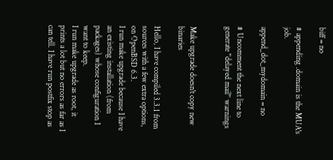biff = no

# appending .domain is the MUA's job.

append_dot_mydomain = no

# Uncomment the next line to generate "delayed mail" warnings


Make upgrade doesn't copy new binaries

Hello, I have compiled 3.3.1 from sources with a few extra options, on OpenBSD 6.3.
I run make upgrade because I have an existing installation (from packages) whose configuration I want to keep.
I run make upgrade as root, it prints a lot but no errors as far as I can tell. I have run postfix stop as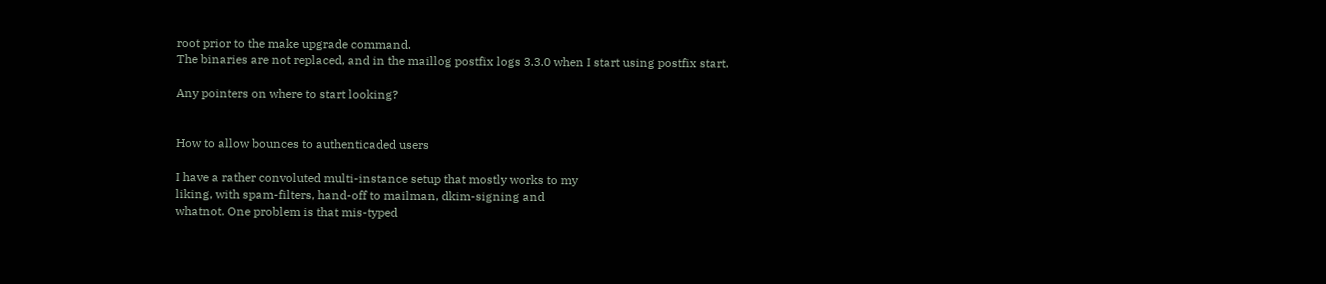root prior to the make upgrade command.
The binaries are not replaced, and in the maillog postfix logs 3.3.0 when I start using postfix start.

Any pointers on where to start looking?


How to allow bounces to authenticaded users

I have a rather convoluted multi-instance setup that mostly works to my
liking, with spam-filters, hand-off to mailman, dkim-signing and
whatnot. One problem is that mis-typed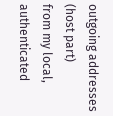outgoing addresses (host part)
from my local, authenticated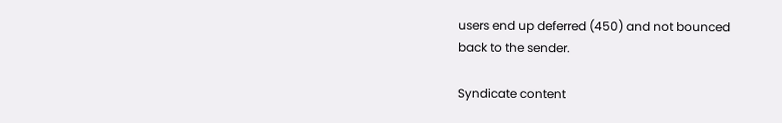users end up deferred (450) and not bounced
back to the sender.

Syndicate content